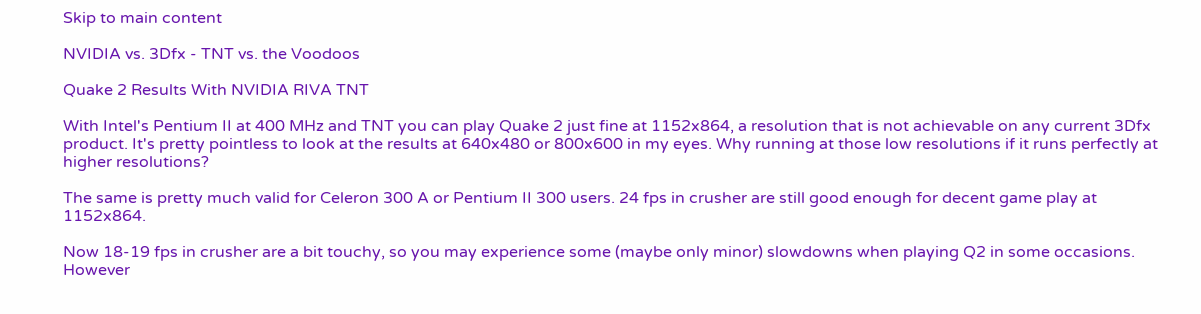Skip to main content

NVIDIA vs. 3Dfx - TNT vs. the Voodoos

Quake 2 Results With NVIDIA RIVA TNT

With Intel's Pentium II at 400 MHz and TNT you can play Quake 2 just fine at 1152x864, a resolution that is not achievable on any current 3Dfx product. It's pretty pointless to look at the results at 640x480 or 800x600 in my eyes. Why running at those low resolutions if it runs perfectly at higher resolutions?

The same is pretty much valid for Celeron 300 A or Pentium II 300 users. 24 fps in crusher are still good enough for decent game play at 1152x864.

Now 18-19 fps in crusher are a bit touchy, so you may experience some (maybe only minor) slowdowns when playing Q2 in some occasions. However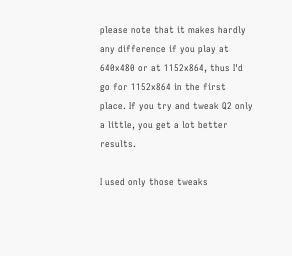please note that it makes hardly any difference if you play at 640x480 or at 1152x864, thus I'd go for 1152x864 in the first place. If you try and tweak Q2 only a little, you get a lot better results.

I used only those tweaks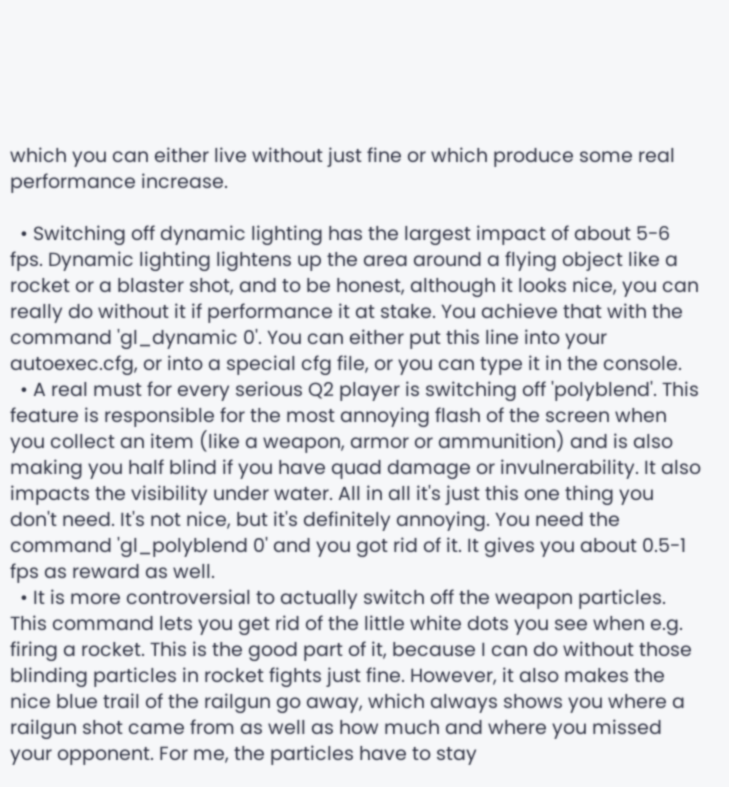which you can either live without just fine or which produce some real performance increase.

  • Switching off dynamic lighting has the largest impact of about 5-6 fps. Dynamic lighting lightens up the area around a flying object like a rocket or a blaster shot, and to be honest, although it looks nice, you can really do without it if performance it at stake. You achieve that with the command 'gl_dynamic 0'. You can either put this line into your autoexec.cfg, or into a special cfg file, or you can type it in the console.
  • A real must for every serious Q2 player is switching off 'polyblend'. This feature is responsible for the most annoying flash of the screen when you collect an item (like a weapon, armor or ammunition) and is also making you half blind if you have quad damage or invulnerability. It also impacts the visibility under water. All in all it's just this one thing you don't need. It's not nice, but it's definitely annoying. You need the command 'gl_polyblend 0' and you got rid of it. It gives you about 0.5-1 fps as reward as well.
  • It is more controversial to actually switch off the weapon particles. This command lets you get rid of the little white dots you see when e.g. firing a rocket. This is the good part of it, because I can do without those blinding particles in rocket fights just fine. However, it also makes the nice blue trail of the railgun go away, which always shows you where a railgun shot came from as well as how much and where you missed your opponent. For me, the particles have to stay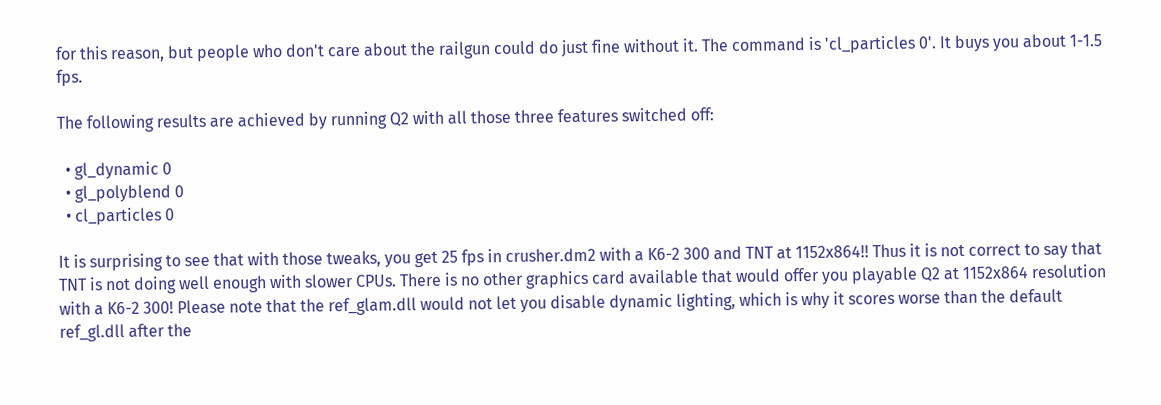for this reason, but people who don't care about the railgun could do just fine without it. The command is 'cl_particles 0'. It buys you about 1-1.5 fps.

The following results are achieved by running Q2 with all those three features switched off:

  • gl_dynamic 0
  • gl_polyblend 0
  • cl_particles 0

It is surprising to see that with those tweaks, you get 25 fps in crusher.dm2 with a K6-2 300 and TNT at 1152x864!! Thus it is not correct to say that TNT is not doing well enough with slower CPUs. There is no other graphics card available that would offer you playable Q2 at 1152x864 resolution with a K6-2 300! Please note that the ref_glam.dll would not let you disable dynamic lighting, which is why it scores worse than the default ref_gl.dll after the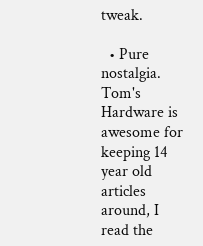tweak.

  • Pure nostalgia. Tom's Hardware is awesome for keeping 14 year old articles around, I read the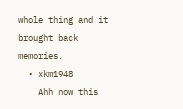whole thing and it brought back memories.
  • xkm1948
    Ahh now this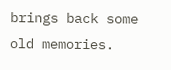brings back some old memories.